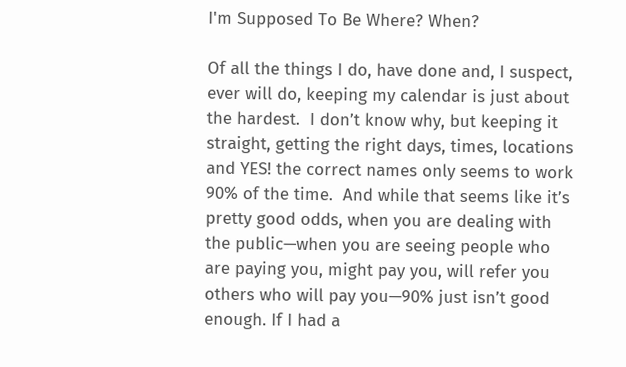I'm Supposed To Be Where? When?

Of all the things I do, have done and, I suspect, ever will do, keeping my calendar is just about the hardest.  I don’t know why, but keeping it straight, getting the right days, times, locations and YES! the correct names only seems to work 90% of the time.  And while that seems like it’s pretty good odds, when you are dealing with the public—when you are seeing people who are paying you, might pay you, will refer you others who will pay you—90% just isn’t good enough. If I had a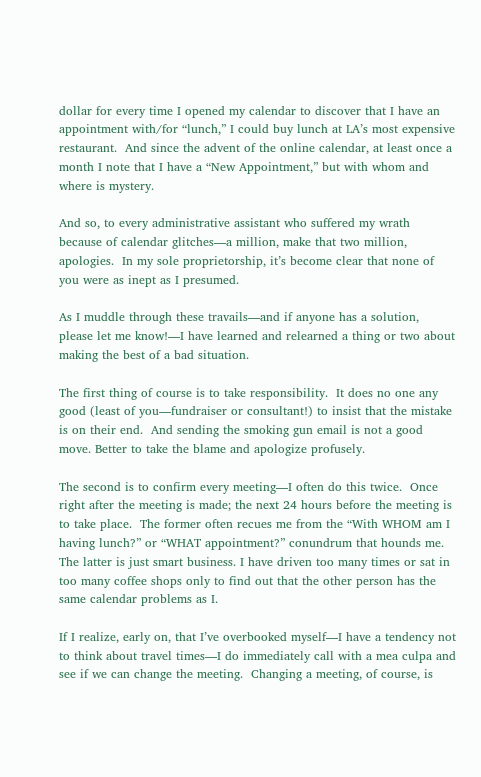dollar for every time I opened my calendar to discover that I have an appointment with/for “lunch,” I could buy lunch at LA’s most expensive restaurant.  And since the advent of the online calendar, at least once a month I note that I have a “New Appointment,” but with whom and where is mystery.

And so, to every administrative assistant who suffered my wrath because of calendar glitches—a million, make that two million, apologies.  In my sole proprietorship, it’s become clear that none of you were as inept as I presumed.

As I muddle through these travails—and if anyone has a solution, please let me know!—I have learned and relearned a thing or two about making the best of a bad situation.

The first thing of course is to take responsibility.  It does no one any good (least of you—fundraiser or consultant!) to insist that the mistake is on their end.  And sending the smoking gun email is not a good move. Better to take the blame and apologize profusely.

The second is to confirm every meeting—I often do this twice.  Once right after the meeting is made; the next 24 hours before the meeting is to take place.  The former often recues me from the “With WHOM am I having lunch?” or “WHAT appointment?” conundrum that hounds me. The latter is just smart business. I have driven too many times or sat in too many coffee shops only to find out that the other person has the same calendar problems as I.

If I realize, early on, that I’ve overbooked myself—I have a tendency not to think about travel times—I do immediately call with a mea culpa and see if we can change the meeting.  Changing a meeting, of course, is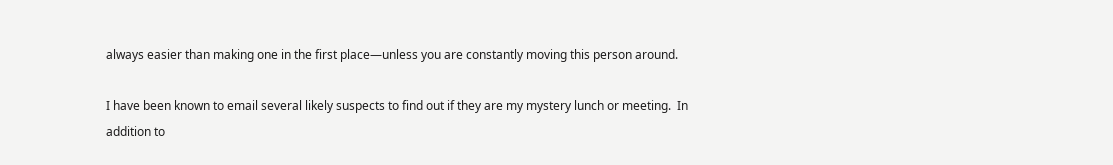always easier than making one in the first place—unless you are constantly moving this person around.

I have been known to email several likely suspects to find out if they are my mystery lunch or meeting.  In addition to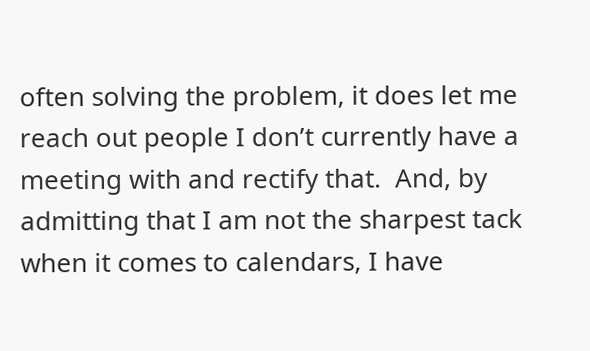often solving the problem, it does let me reach out people I don’t currently have a meeting with and rectify that.  And, by admitting that I am not the sharpest tack when it comes to calendars, I have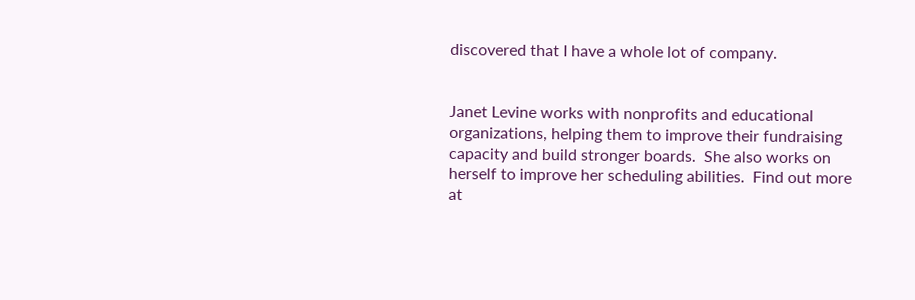discovered that I have a whole lot of company.


Janet Levine works with nonprofits and educational organizations, helping them to improve their fundraising capacity and build stronger boards.  She also works on herself to improve her scheduling abilities.  Find out more at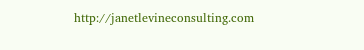http://janetlevineconsulting.com